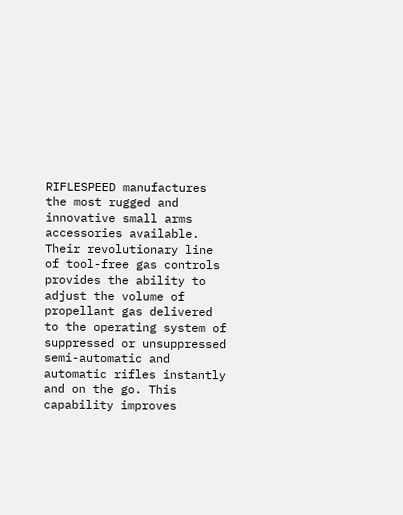RIFLESPEED manufactures the most rugged and innovative small arms accessories available. Their revolutionary line of tool-free gas controls provides the ability to adjust the volume of propellant gas delivered to the operating system of suppressed or unsuppressed semi-automatic and automatic rifles instantly and on the go. This capability improves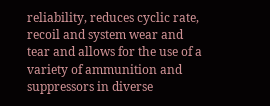reliability, reduces cyclic rate, recoil and system wear and tear and allows for the use of a variety of ammunition and suppressors in diverse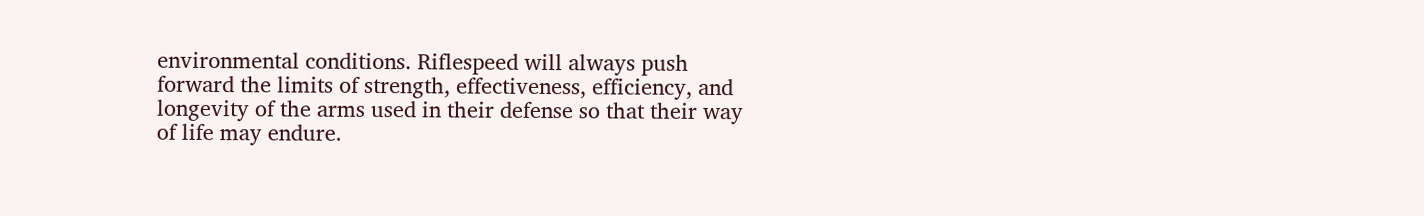environmental conditions. Riflespeed will always push forward the limits of strength, effectiveness, efficiency, and longevity of the arms used in their defense so that their way of life may endure.